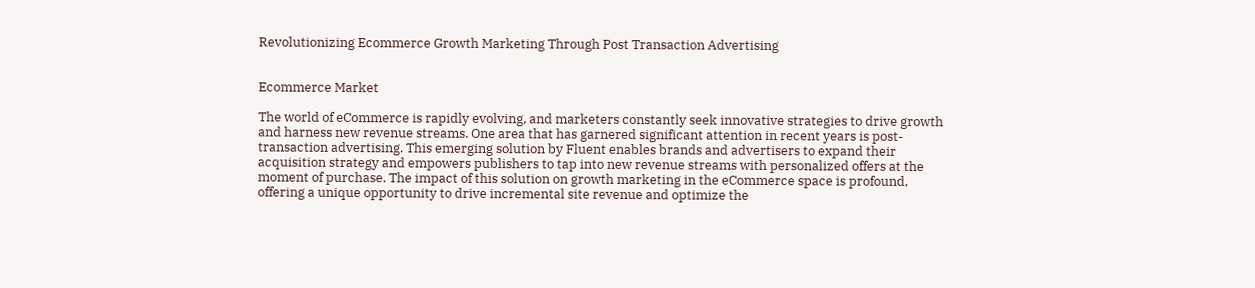Revolutionizing Ecommerce Growth Marketing Through Post Transaction Advertising


Ecommerce Market

The world of eCommerce is rapidly evolving, and marketers constantly seek innovative strategies to drive growth and harness new revenue streams. One area that has garnered significant attention in recent years is post-transaction advertising. This emerging solution by Fluent enables brands and advertisers to expand their acquisition strategy and empowers publishers to tap into new revenue streams with personalized offers at the moment of purchase. The impact of this solution on growth marketing in the eCommerce space is profound, offering a unique opportunity to drive incremental site revenue and optimize the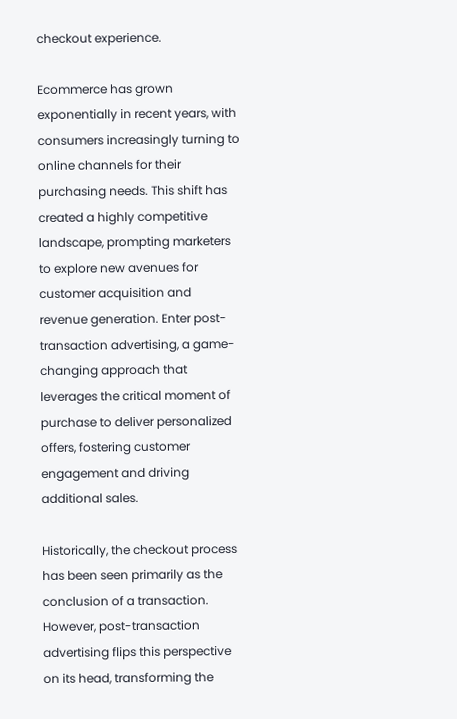checkout experience.

Ecommerce has grown exponentially in recent years, with consumers increasingly turning to online channels for their purchasing needs. This shift has created a highly competitive landscape, prompting marketers to explore new avenues for customer acquisition and revenue generation. Enter post-transaction advertising, a game-changing approach that leverages the critical moment of purchase to deliver personalized offers, fostering customer engagement and driving additional sales.

Historically, the checkout process has been seen primarily as the conclusion of a transaction. However, post-transaction advertising flips this perspective on its head, transforming the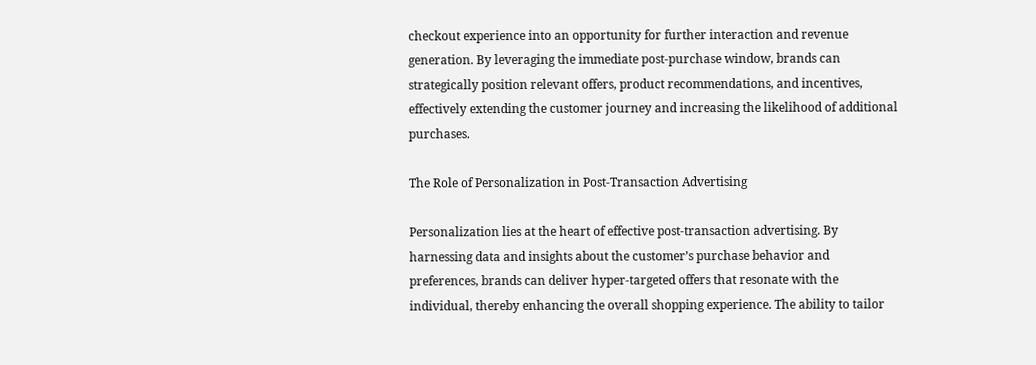checkout experience into an opportunity for further interaction and revenue generation. By leveraging the immediate post-purchase window, brands can strategically position relevant offers, product recommendations, and incentives, effectively extending the customer journey and increasing the likelihood of additional purchases.

The Role of Personalization in Post-Transaction Advertising

Personalization lies at the heart of effective post-transaction advertising. By harnessing data and insights about the customer’s purchase behavior and preferences, brands can deliver hyper-targeted offers that resonate with the individual, thereby enhancing the overall shopping experience. The ability to tailor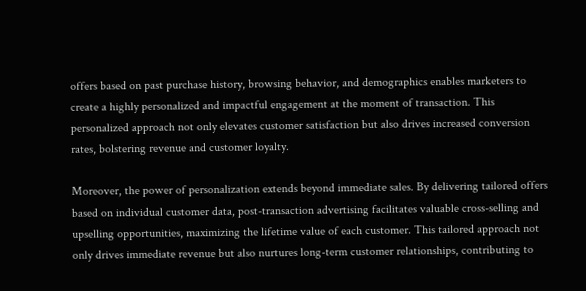offers based on past purchase history, browsing behavior, and demographics enables marketers to create a highly personalized and impactful engagement at the moment of transaction. This personalized approach not only elevates customer satisfaction but also drives increased conversion rates, bolstering revenue and customer loyalty.

Moreover, the power of personalization extends beyond immediate sales. By delivering tailored offers based on individual customer data, post-transaction advertising facilitates valuable cross-selling and upselling opportunities, maximizing the lifetime value of each customer. This tailored approach not only drives immediate revenue but also nurtures long-term customer relationships, contributing to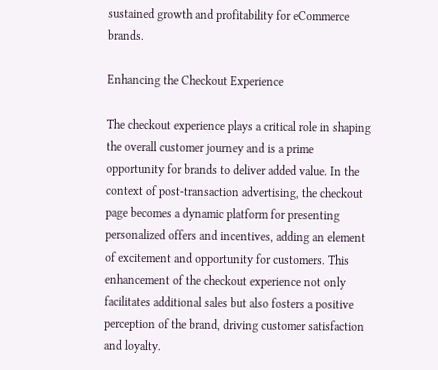sustained growth and profitability for eCommerce brands.

Enhancing the Checkout Experience

The checkout experience plays a critical role in shaping the overall customer journey and is a prime opportunity for brands to deliver added value. In the context of post-transaction advertising, the checkout page becomes a dynamic platform for presenting personalized offers and incentives, adding an element of excitement and opportunity for customers. This enhancement of the checkout experience not only facilitates additional sales but also fosters a positive perception of the brand, driving customer satisfaction and loyalty.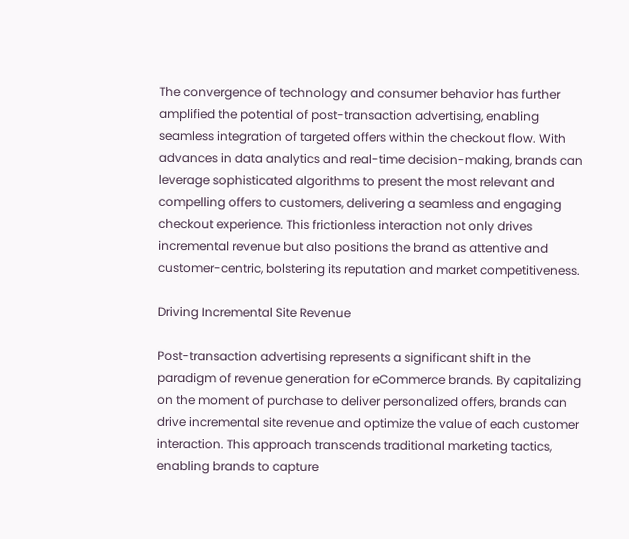The convergence of technology and consumer behavior has further amplified the potential of post-transaction advertising, enabling seamless integration of targeted offers within the checkout flow. With advances in data analytics and real-time decision-making, brands can leverage sophisticated algorithms to present the most relevant and compelling offers to customers, delivering a seamless and engaging checkout experience. This frictionless interaction not only drives incremental revenue but also positions the brand as attentive and customer-centric, bolstering its reputation and market competitiveness.

Driving Incremental Site Revenue

Post-transaction advertising represents a significant shift in the paradigm of revenue generation for eCommerce brands. By capitalizing on the moment of purchase to deliver personalized offers, brands can drive incremental site revenue and optimize the value of each customer interaction. This approach transcends traditional marketing tactics, enabling brands to capture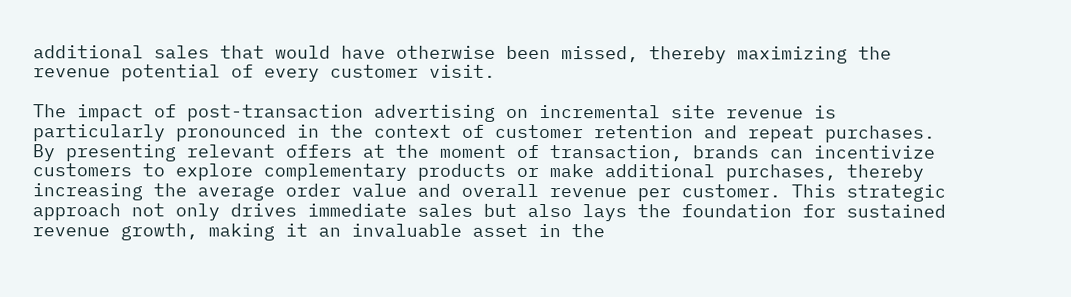additional sales that would have otherwise been missed, thereby maximizing the revenue potential of every customer visit.

The impact of post-transaction advertising on incremental site revenue is particularly pronounced in the context of customer retention and repeat purchases. By presenting relevant offers at the moment of transaction, brands can incentivize customers to explore complementary products or make additional purchases, thereby increasing the average order value and overall revenue per customer. This strategic approach not only drives immediate sales but also lays the foundation for sustained revenue growth, making it an invaluable asset in the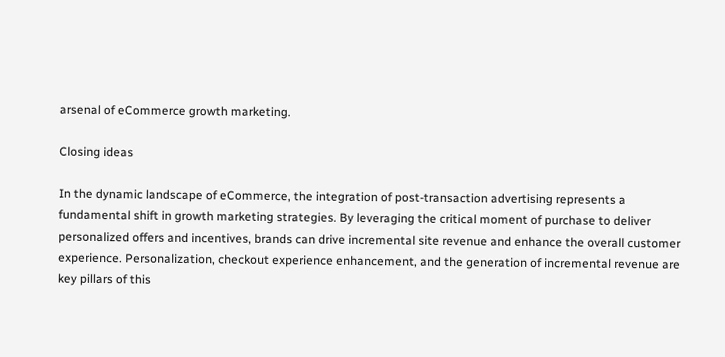arsenal of eCommerce growth marketing.

Closing ideas

In the dynamic landscape of eCommerce, the integration of post-transaction advertising represents a fundamental shift in growth marketing strategies. By leveraging the critical moment of purchase to deliver personalized offers and incentives, brands can drive incremental site revenue and enhance the overall customer experience. Personalization, checkout experience enhancement, and the generation of incremental revenue are key pillars of this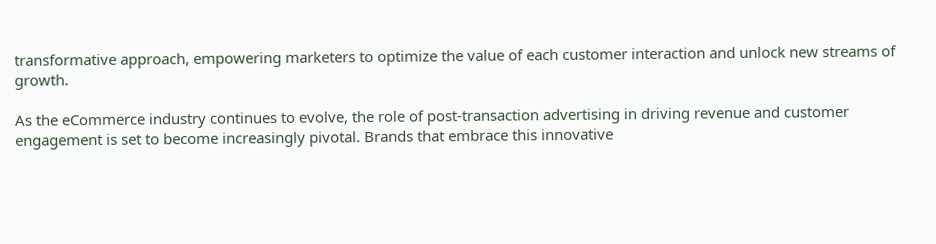transformative approach, empowering marketers to optimize the value of each customer interaction and unlock new streams of growth.

As the eCommerce industry continues to evolve, the role of post-transaction advertising in driving revenue and customer engagement is set to become increasingly pivotal. Brands that embrace this innovative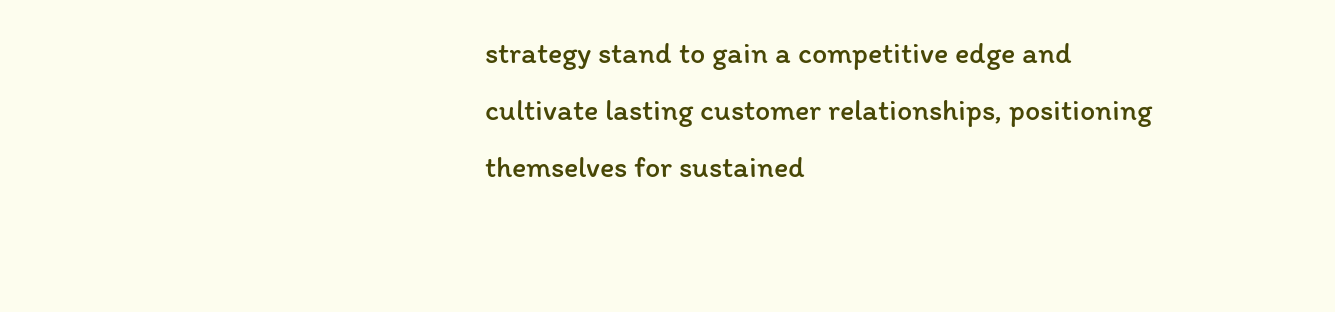strategy stand to gain a competitive edge and cultivate lasting customer relationships, positioning themselves for sustained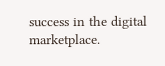success in the digital marketplace.